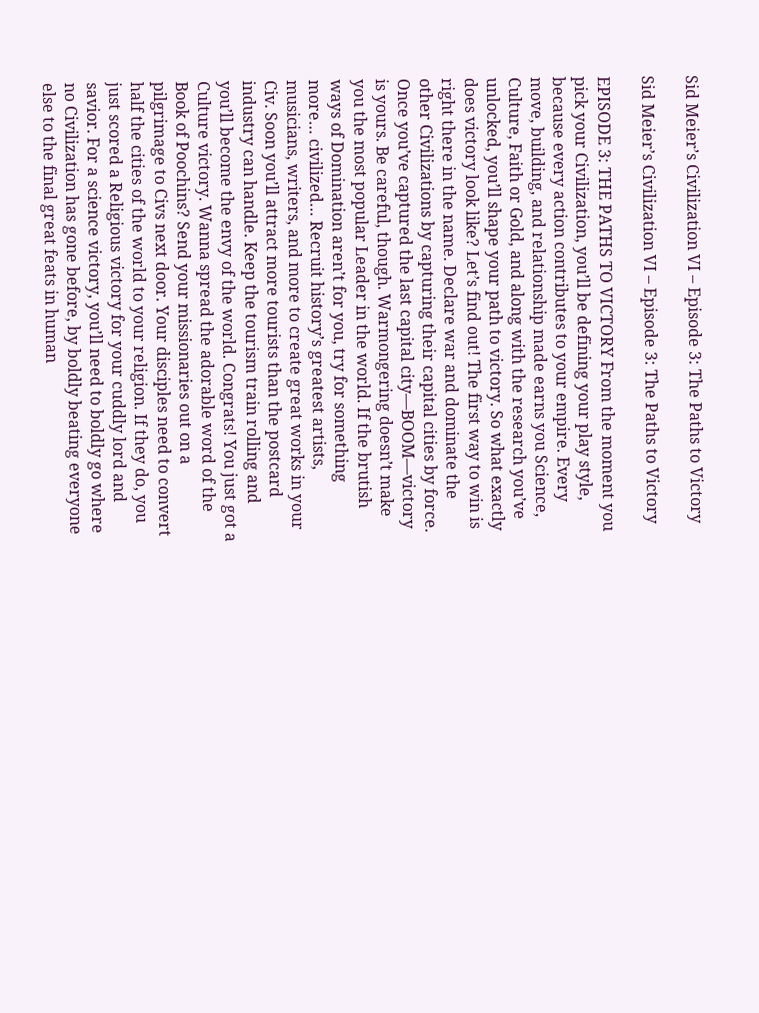Sid Meier’s Civilization VI – Episode 3: The Paths to Victory

Sid Meier’s Civilization VI – Episode 3: The Paths to Victory

EPISODE 3: THE PATHS TO VICTORY From the moment you pick your Civilization, you’ll be defining your play style, because every action contributes to your empire. Every move, building, and relationship made earns you Science, Culture, Faith or Gold, and along with the research you’ve unlocked, you’ll shape your path to victory. So what exactly does victory look like? Let’s find out! The first way to win is right there in the name. Declare war and dominate the other Civilizations by capturing their capital cities by force. Once you’ve captured the last capital city—BOOM—victory is yours. Be careful, though. Warmongering doesn’t make you the most popular Leader in the world. If the brutish ways of Domination aren’t for you, try for something more… civilized… Recruit history’s greatest artists, musicians, writers, and more to create great works in your Civ. Soon you’ll attract more tourists than the postcard industry can handle. Keep the tourism train rolling and you’ll become the envy of the world. Congrats! You just got a Culture victory. Wanna spread the adorable word of the Book of Poochins? Send your missionaries out on a pilgrimage to Civs next door. Your disciples need to convert half the cities of the world to your religion. If they do, you just scored a Religious victory for your cuddly lord and savior. For a science victory, you’ll need to boldly go where no Civilization has gone before, by boldly beating everyone else to the final great feats in human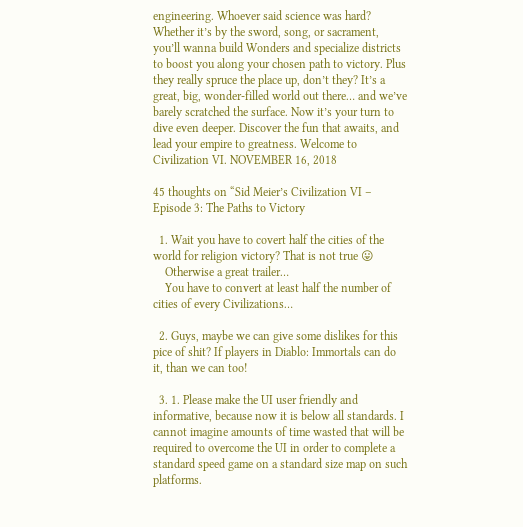engineering. Whoever said science was hard? Whether it’s by the sword, song, or sacrament, you’ll wanna build Wonders and specialize districts to boost you along your chosen path to victory. Plus they really spruce the place up, don’t they? It’s a great, big, wonder-filled world out there… and we’ve barely scratched the surface. Now it’s your turn to dive even deeper. Discover the fun that awaits, and lead your empire to greatness. Welcome to Civilization VI. NOVEMBER 16, 2018

45 thoughts on “Sid Meier’s Civilization VI – Episode 3: The Paths to Victory

  1. Wait you have to covert half the cities of the world for religion victory? That is not true 😛
    Otherwise a great trailer…
    You have to convert at least half the number of cities of every Civilizations…

  2. Guys, maybe we can give some dislikes for this pice of shit? If players in Diablo: Immortals can do it, than we can too!

  3. 1. Please make the UI user friendly and informative, because now it is below all standards. I cannot imagine amounts of time wasted that will be required to overcome the UI in order to complete a standard speed game on a standard size map on such platforms.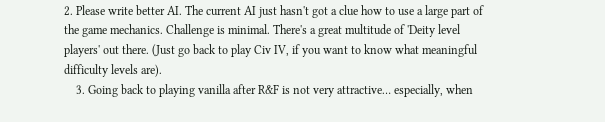2. Please write better AI. The current AI just hasn't got a clue how to use a large part of the game mechanics. Challenge is minimal. There's a great multitude of 'Deity level players' out there. (Just go back to play Civ IV, if you want to know what meaningful difficulty levels are).
    3. Going back to playing vanilla after R&F is not very attractive… especially, when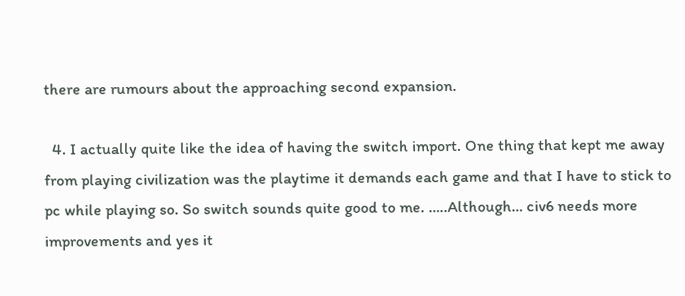there are rumours about the approaching second expansion.

  4. I actually quite like the idea of having the switch import. One thing that kept me away from playing civilization was the playtime it demands each game and that I have to stick to pc while playing so. So switch sounds quite good to me. …..Although… civ6 needs more improvements and yes it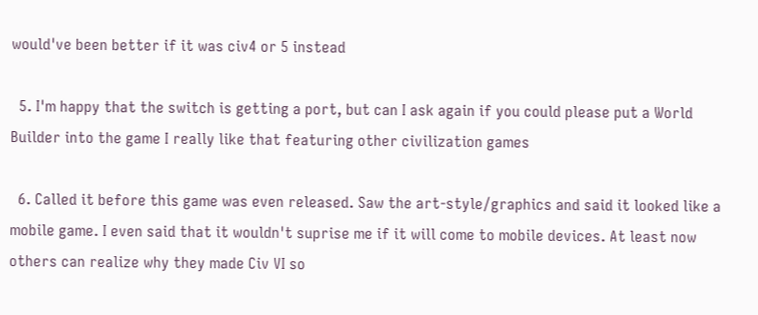would've been better if it was civ4 or 5 instead

  5. I'm happy that the switch is getting a port, but can I ask again if you could please put a World Builder into the game I really like that featuring other civilization games

  6. Called it before this game was even released. Saw the art-style/graphics and said it looked like a mobile game. I even said that it wouldn't suprise me if it will come to mobile devices. At least now others can realize why they made Civ VI so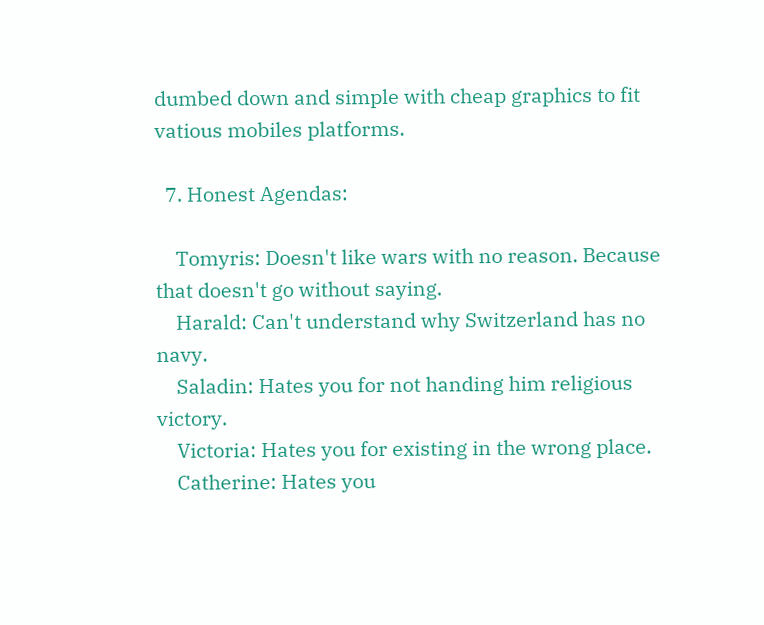dumbed down and simple with cheap graphics to fit vatious mobiles platforms.

  7. Honest Agendas:

    Tomyris: Doesn't like wars with no reason. Because that doesn't go without saying.
    Harald: Can't understand why Switzerland has no navy.
    Saladin: Hates you for not handing him religious victory.
    Victoria: Hates you for existing in the wrong place.
    Catherine: Hates you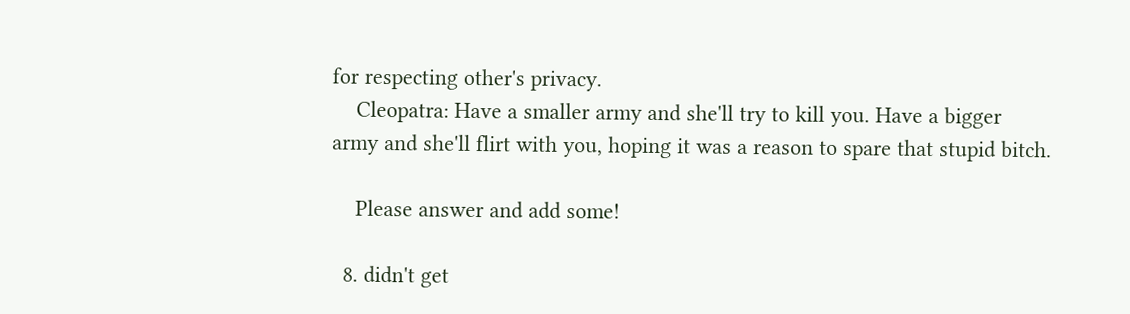for respecting other's privacy.
    Cleopatra: Have a smaller army and she'll try to kill you. Have a bigger army and she'll flirt with you, hoping it was a reason to spare that stupid bitch.

    Please answer and add some!

  8. didn't get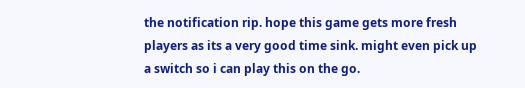the notification rip. hope this game gets more fresh players as its a very good time sink. might even pick up a switch so i can play this on the go.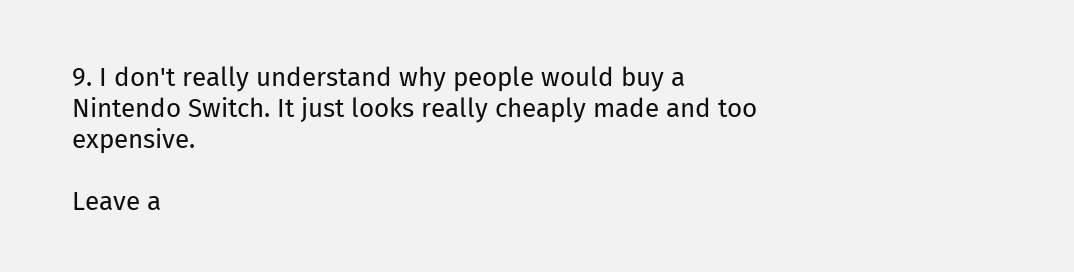9. I don't really understand why people would buy a Nintendo Switch. It just looks really cheaply made and too expensive.

Leave a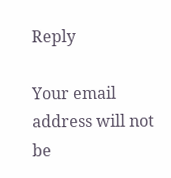Reply

Your email address will not be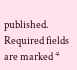published. Required fields are marked *